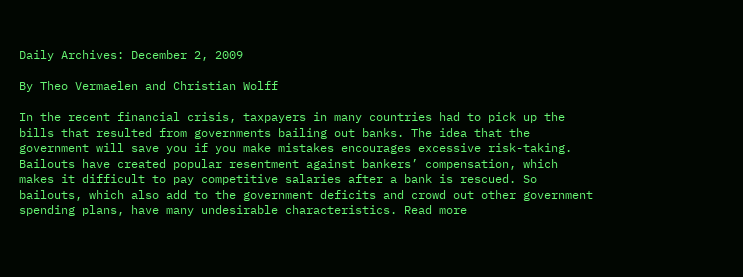Daily Archives: December 2, 2009

By Theo Vermaelen and Christian Wolff

In the recent financial crisis, taxpayers in many countries had to pick up the bills that resulted from governments bailing out banks. The idea that the government will save you if you make mistakes encourages excessive risk-taking. Bailouts have created popular resentment against bankers’ compensation, which makes it difficult to pay competitive salaries after a bank is rescued. So bailouts, which also add to the government deficits and crowd out other government spending plans, have many undesirable characteristics. Read more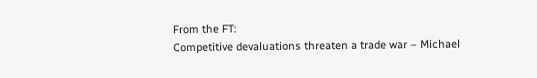From the FT:
Competitive devaluations threaten a trade war – Michael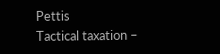Pettis
Tactical taxation –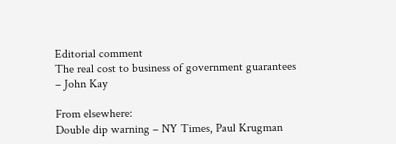Editorial comment
The real cost to business of government guarantees – John Kay

From elsewhere:
Double dip warning – NY Times, Paul Krugman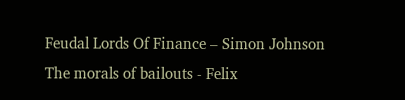Feudal Lords Of Finance – Simon Johnson
The morals of bailouts - Felix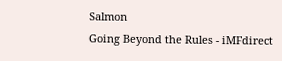Salmon
Going Beyond the Rules - iMFdirect